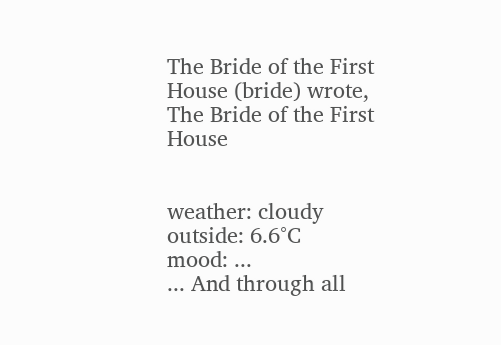The Bride of the First House (bride) wrote,
The Bride of the First House


weather: cloudy
outside: 6.6°C
mood: ...
... And through all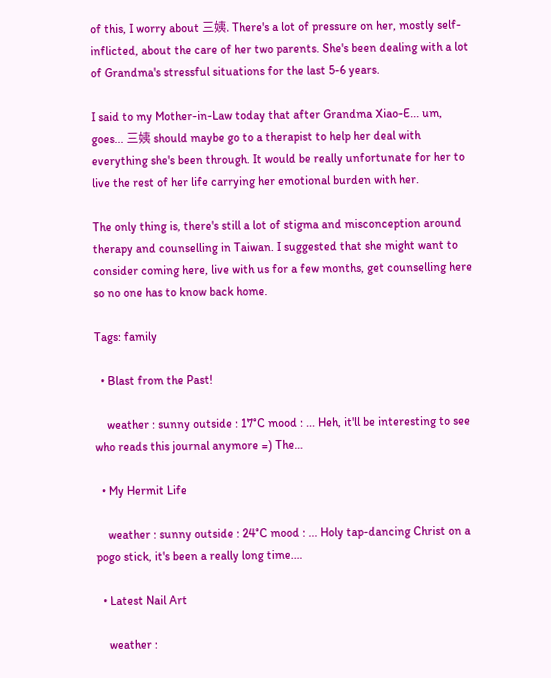of this, I worry about 三姨. There's a lot of pressure on her, mostly self-inflicted, about the care of her two parents. She's been dealing with a lot of Grandma's stressful situations for the last 5-6 years.

I said to my Mother-in-Law today that after Grandma Xiao-E... um, goes... 三姨 should maybe go to a therapist to help her deal with everything she's been through. It would be really unfortunate for her to live the rest of her life carrying her emotional burden with her.

The only thing is, there's still a lot of stigma and misconception around therapy and counselling in Taiwan. I suggested that she might want to consider coming here, live with us for a few months, get counselling here so no one has to know back home.

Tags: family

  • Blast from the Past!

    weather : sunny outside : 17°C mood : ... Heh, it'll be interesting to see who reads this journal anymore =) The…

  • My Hermit Life

    weather : sunny outside : 24°C mood : ... Holy tap-dancing Christ on a pogo stick, it's been a really long time.…

  • Latest Nail Art

    weather :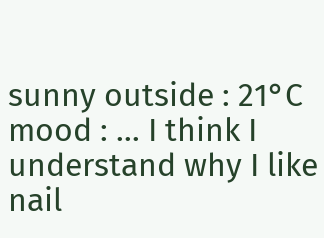sunny outside : 21°C mood : ... I think I understand why I like nail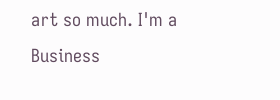art so much. I'm a Business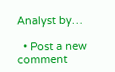Analyst by…

  • Post a new comment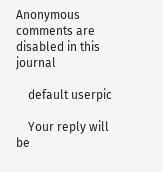Anonymous comments are disabled in this journal

    default userpic

    Your reply will be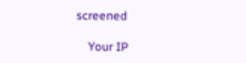screened

    Your IP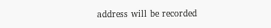address will be recorded